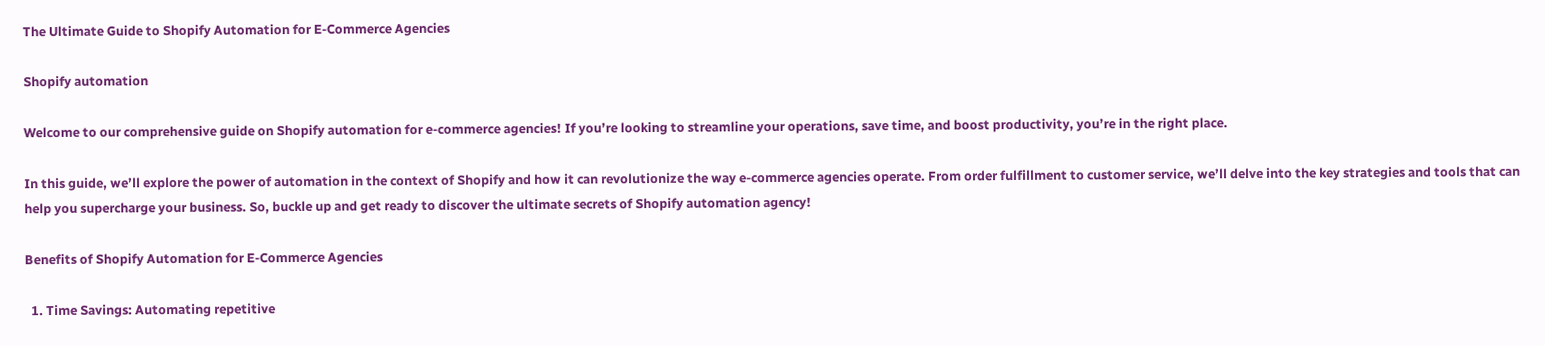The Ultimate Guide to Shopify Automation for E-Commerce Agencies

Shopify automation

Welcome to our comprehensive guide on Shopify automation for e-commerce agencies! If you’re looking to streamline your operations, save time, and boost productivity, you’re in the right place.

In this guide, we’ll explore the power of automation in the context of Shopify and how it can revolutionize the way e-commerce agencies operate. From order fulfillment to customer service, we’ll delve into the key strategies and tools that can help you supercharge your business. So, buckle up and get ready to discover the ultimate secrets of Shopify automation agency!

Benefits of Shopify Automation for E-Commerce Agencies

  1. Time Savings: Automating repetitive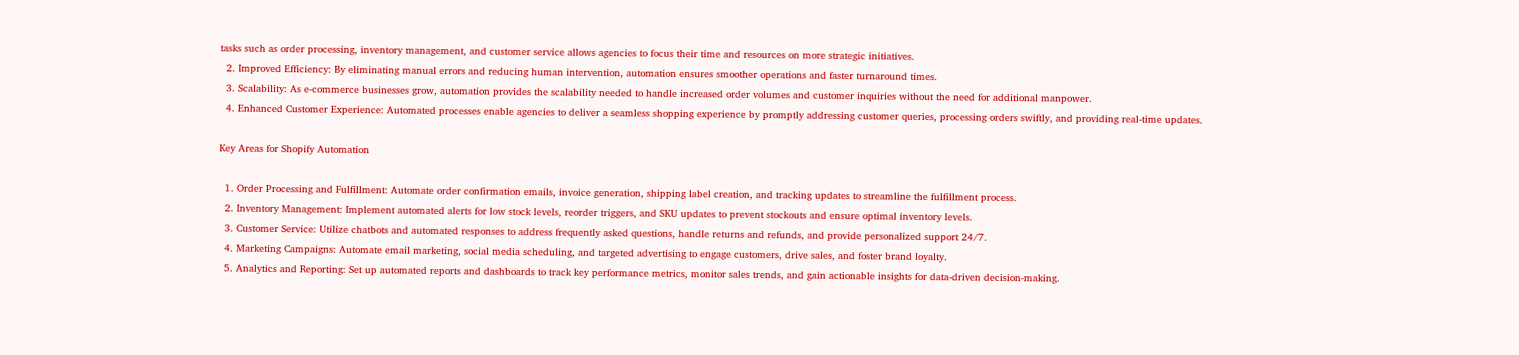tasks such as order processing, inventory management, and customer service allows agencies to focus their time and resources on more strategic initiatives.
  2. Improved Efficiency: By eliminating manual errors and reducing human intervention, automation ensures smoother operations and faster turnaround times.
  3. Scalability: As e-commerce businesses grow, automation provides the scalability needed to handle increased order volumes and customer inquiries without the need for additional manpower.
  4. Enhanced Customer Experience: Automated processes enable agencies to deliver a seamless shopping experience by promptly addressing customer queries, processing orders swiftly, and providing real-time updates.

Key Areas for Shopify Automation

  1. Order Processing and Fulfillment: Automate order confirmation emails, invoice generation, shipping label creation, and tracking updates to streamline the fulfillment process.
  2. Inventory Management: Implement automated alerts for low stock levels, reorder triggers, and SKU updates to prevent stockouts and ensure optimal inventory levels.
  3. Customer Service: Utilize chatbots and automated responses to address frequently asked questions, handle returns and refunds, and provide personalized support 24/7.
  4. Marketing Campaigns: Automate email marketing, social media scheduling, and targeted advertising to engage customers, drive sales, and foster brand loyalty.
  5. Analytics and Reporting: Set up automated reports and dashboards to track key performance metrics, monitor sales trends, and gain actionable insights for data-driven decision-making.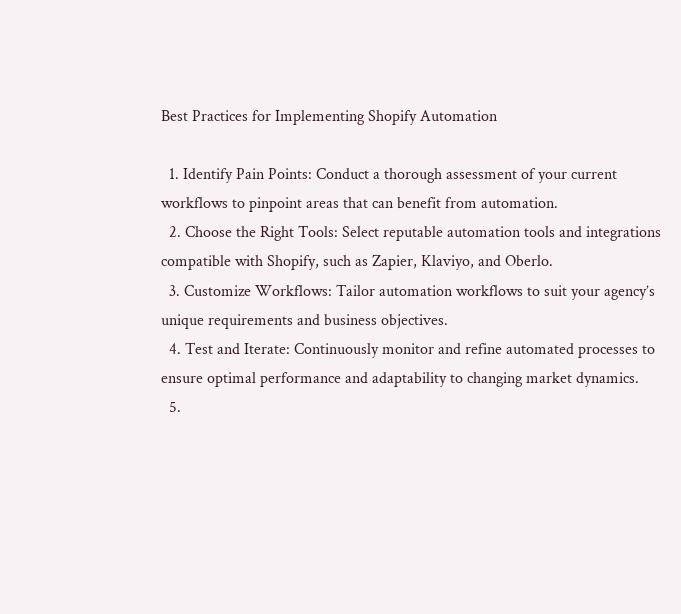Best Practices for Implementing Shopify Automation

  1. Identify Pain Points: Conduct a thorough assessment of your current workflows to pinpoint areas that can benefit from automation.
  2. Choose the Right Tools: Select reputable automation tools and integrations compatible with Shopify, such as Zapier, Klaviyo, and Oberlo.
  3. Customize Workflows: Tailor automation workflows to suit your agency’s unique requirements and business objectives.
  4. Test and Iterate: Continuously monitor and refine automated processes to ensure optimal performance and adaptability to changing market dynamics.
  5.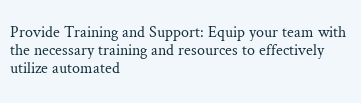Provide Training and Support: Equip your team with the necessary training and resources to effectively utilize automated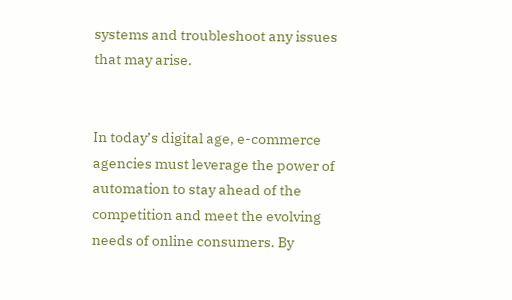systems and troubleshoot any issues that may arise.


In today’s digital age, e-commerce agencies must leverage the power of automation to stay ahead of the competition and meet the evolving needs of online consumers. By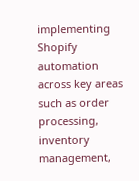implementing Shopify automation across key areas such as order processing, inventory management,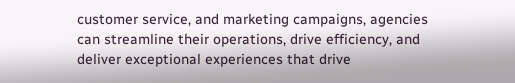customer service, and marketing campaigns, agencies can streamline their operations, drive efficiency, and deliver exceptional experiences that drive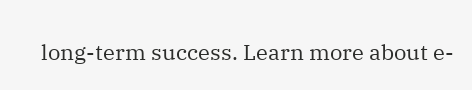long-term success. Learn more about e-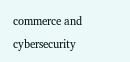commerce and cybersecurity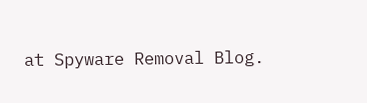at Spyware Removal Blog.